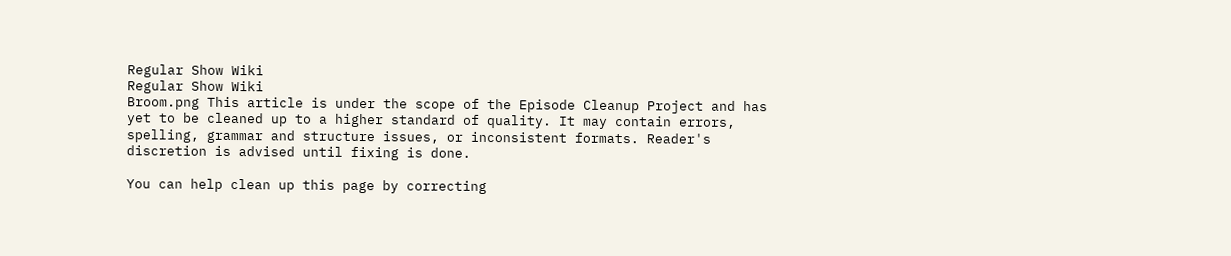Regular Show Wiki
Regular Show Wiki
Broom.png This article is under the scope of the Episode Cleanup Project and has yet to be cleaned up to a higher standard of quality. It may contain errors, spelling, grammar and structure issues, or inconsistent formats. Reader's discretion is advised until fixing is done.

You can help clean up this page by correcting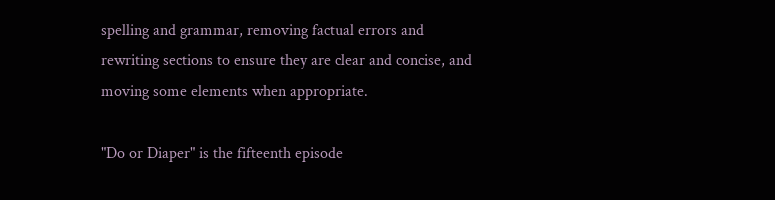spelling and grammar, removing factual errors and rewriting sections to ensure they are clear and concise, and moving some elements when appropriate.

"Do or Diaper" is the fifteenth episode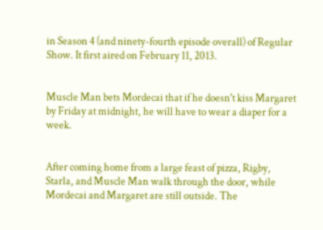in Season 4 (and ninety-fourth episode overall) of Regular Show. It first aired on February 11, 2013.


Muscle Man bets Mordecai that if he doesn't kiss Margaret by Friday at midnight, he will have to wear a diaper for a week.


After coming home from a large feast of pizza, Rigby, Starla, and Muscle Man walk through the door, while Mordecai and Margaret are still outside. The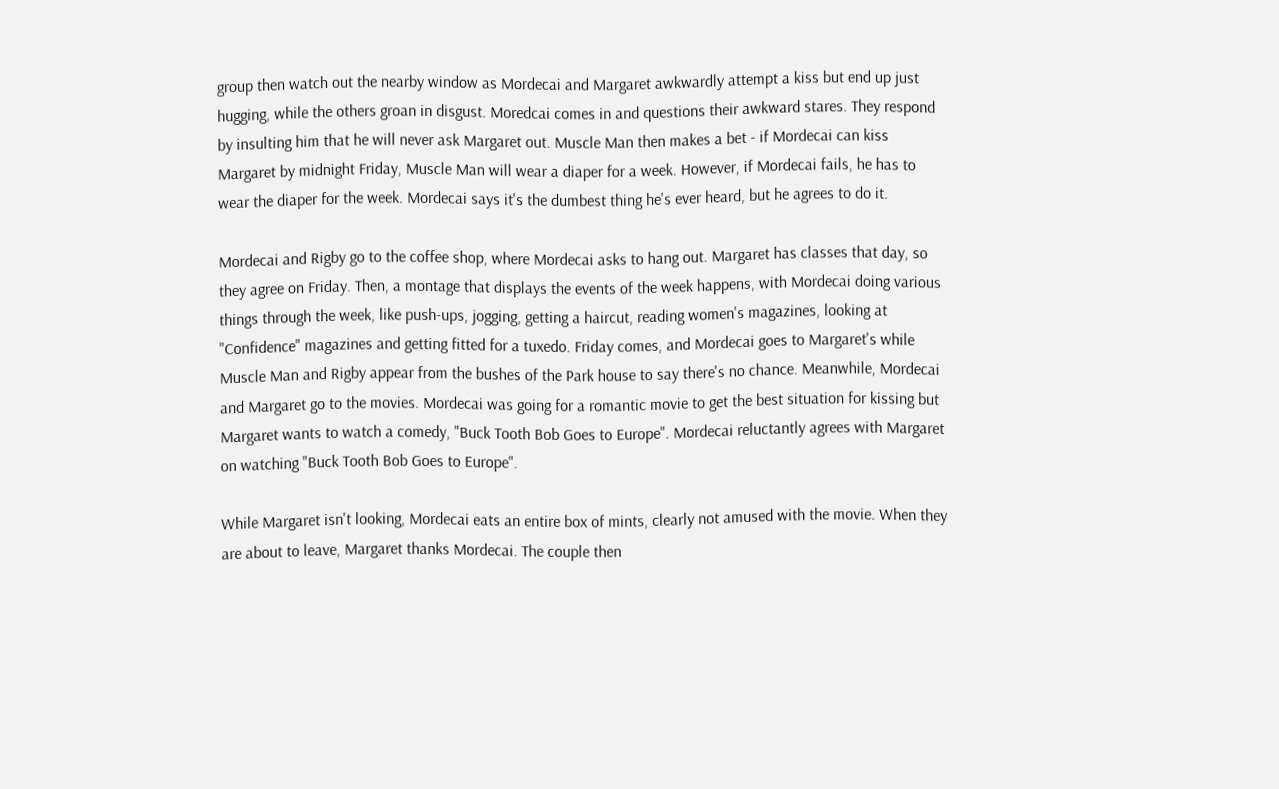group then watch out the nearby window as Mordecai and Margaret awkwardly attempt a kiss but end up just hugging, while the others groan in disgust. Moredcai comes in and questions their awkward stares. They respond by insulting him that he will never ask Margaret out. Muscle Man then makes a bet - if Mordecai can kiss Margaret by midnight Friday, Muscle Man will wear a diaper for a week. However, if Mordecai fails, he has to wear the diaper for the week. Mordecai says it's the dumbest thing he's ever heard, but he agrees to do it.

Mordecai and Rigby go to the coffee shop, where Mordecai asks to hang out. Margaret has classes that day, so they agree on Friday. Then, a montage that displays the events of the week happens, with Mordecai doing various things through the week, like push-ups, jogging, getting a haircut, reading women's magazines, looking at "Confidence" magazines and getting fitted for a tuxedo. Friday comes, and Mordecai goes to Margaret's while Muscle Man and Rigby appear from the bushes of the Park house to say there's no chance. Meanwhile, Mordecai and Margaret go to the movies. Mordecai was going for a romantic movie to get the best situation for kissing but Margaret wants to watch a comedy, "Buck Tooth Bob Goes to Europe". Mordecai reluctantly agrees with Margaret on watching "Buck Tooth Bob Goes to Europe".

While Margaret isn't looking, Mordecai eats an entire box of mints, clearly not amused with the movie. When they are about to leave, Margaret thanks Mordecai. The couple then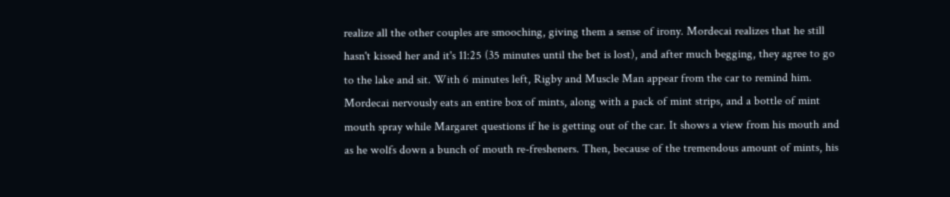realize all the other couples are smooching, giving them a sense of irony. Mordecai realizes that he still hasn't kissed her and it's 11:25 (35 minutes until the bet is lost), and after much begging, they agree to go to the lake and sit. With 6 minutes left, Rigby and Muscle Man appear from the car to remind him. Mordecai nervously eats an entire box of mints, along with a pack of mint strips, and a bottle of mint mouth spray while Margaret questions if he is getting out of the car. It shows a view from his mouth and as he wolfs down a bunch of mouth re-fresheners. Then, because of the tremendous amount of mints, his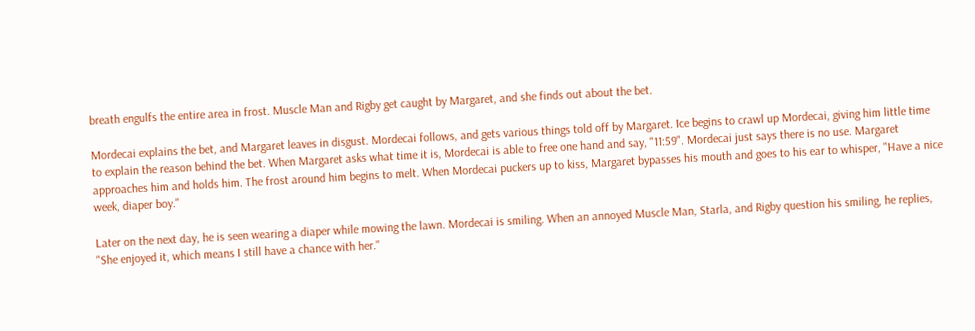breath engulfs the entire area in frost. Muscle Man and Rigby get caught by Margaret, and she finds out about the bet.

Mordecai explains the bet, and Margaret leaves in disgust. Mordecai follows, and gets various things told off by Margaret. Ice begins to crawl up Mordecai, giving him little time to explain the reason behind the bet. When Margaret asks what time it is, Mordecai is able to free one hand and say, "11:59". Mordecai just says there is no use. Margaret approaches him and holds him. The frost around him begins to melt. When Mordecai puckers up to kiss, Margaret bypasses his mouth and goes to his ear to whisper, "Have a nice week, diaper boy."

Later on the next day, he is seen wearing a diaper while mowing the lawn. Mordecai is smiling. When an annoyed Muscle Man, Starla, and Rigby question his smiling, he replies, "She enjoyed it, which means I still have a chance with her."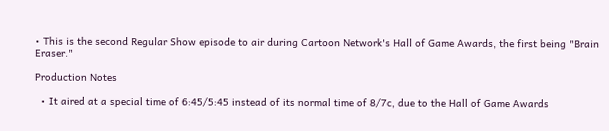• This is the second Regular Show episode to air during Cartoon Network's Hall of Game Awards, the first being "Brain Eraser."

Production Notes

  • It aired at a special time of 6:45/5:45 instead of its normal time of 8/7c, due to the Hall of Game Awards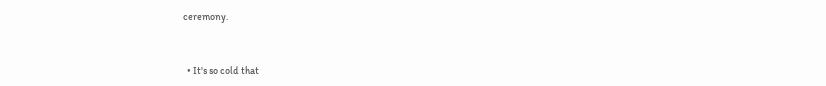ceremony.


  • It's so cold that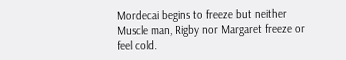Mordecai begins to freeze but neither Muscle man, Rigby nor Margaret freeze or feel cold.